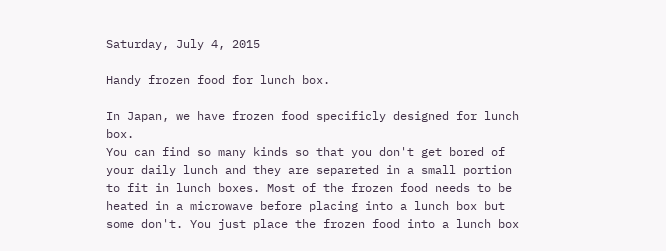Saturday, July 4, 2015

Handy frozen food for lunch box.

In Japan, we have frozen food specificly designed for lunch box.
You can find so many kinds so that you don't get bored of your daily lunch and they are separeted in a small portion to fit in lunch boxes. Most of the frozen food needs to be heated in a microwave before placing into a lunch box but some don't. You just place the frozen food into a lunch box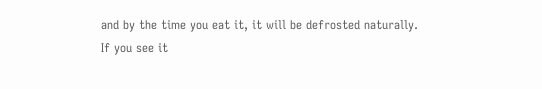and by the time you eat it, it will be defrosted naturally.
If you see it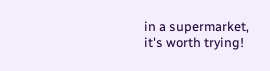in a supermarket, it's worth trying!